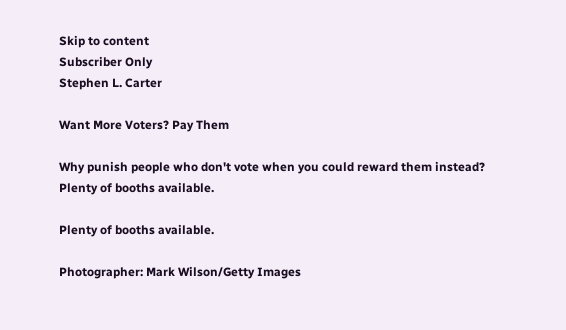Skip to content
Subscriber Only
Stephen L. Carter

Want More Voters? Pay Them

Why punish people who don't vote when you could reward them instead?
Plenty of booths available.

Plenty of booths available.

Photographer: Mark Wilson/Getty Images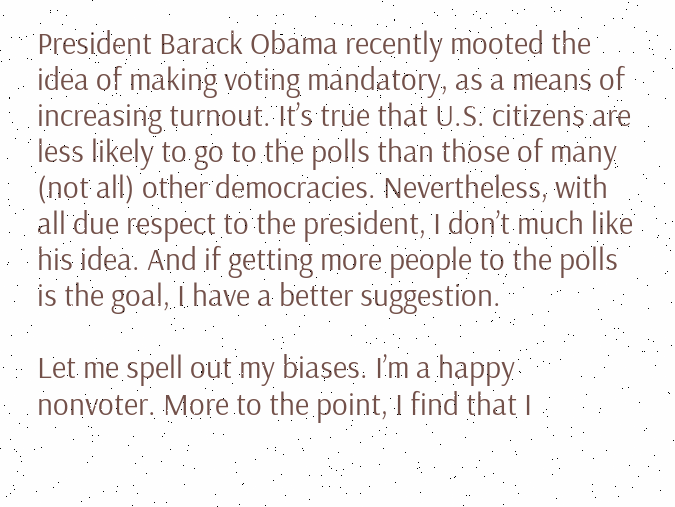President Barack Obama recently mooted the idea of making voting mandatory, as a means of increasing turnout. It’s true that U.S. citizens are less likely to go to the polls than those of many (not all) other democracies. Nevertheless, with all due respect to the president, I don’t much like his idea. And if getting more people to the polls is the goal, I have a better suggestion.

Let me spell out my biases. I’m a happy nonvoter. More to the point, I find that I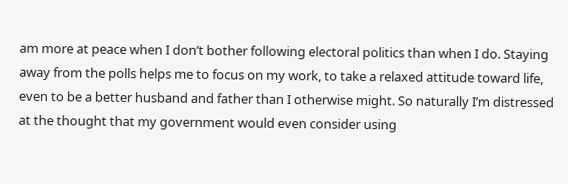am more at peace when I don’t bother following electoral politics than when I do. Staying away from the polls helps me to focus on my work, to take a relaxed attitude toward life, even to be a better husband and father than I otherwise might. So naturally I’m distressed at the thought that my government would even consider using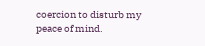coercion to disturb my peace of mind.